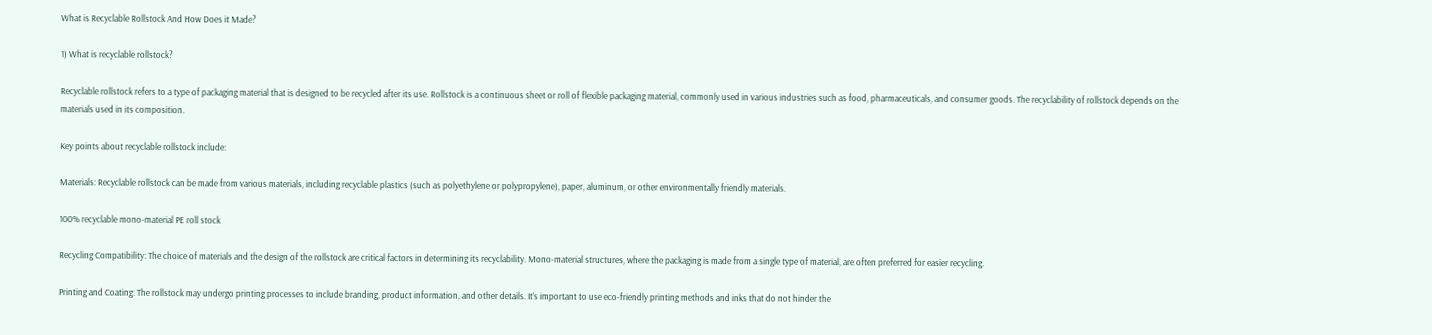What is Recyclable Rollstock And How Does it Made?

1) What is recyclable rollstock?

Recyclable rollstock refers to a type of packaging material that is designed to be recycled after its use. Rollstock is a continuous sheet or roll of flexible packaging material, commonly used in various industries such as food, pharmaceuticals, and consumer goods. The recyclability of rollstock depends on the materials used in its composition.

Key points about recyclable rollstock include:

Materials: Recyclable rollstock can be made from various materials, including recyclable plastics (such as polyethylene or polypropylene), paper, aluminum, or other environmentally friendly materials.

100% recyclable mono-material PE roll stock

Recycling Compatibility: The choice of materials and the design of the rollstock are critical factors in determining its recyclability. Mono-material structures, where the packaging is made from a single type of material, are often preferred for easier recycling.

Printing and Coating: The rollstock may undergo printing processes to include branding, product information, and other details. It’s important to use eco-friendly printing methods and inks that do not hinder the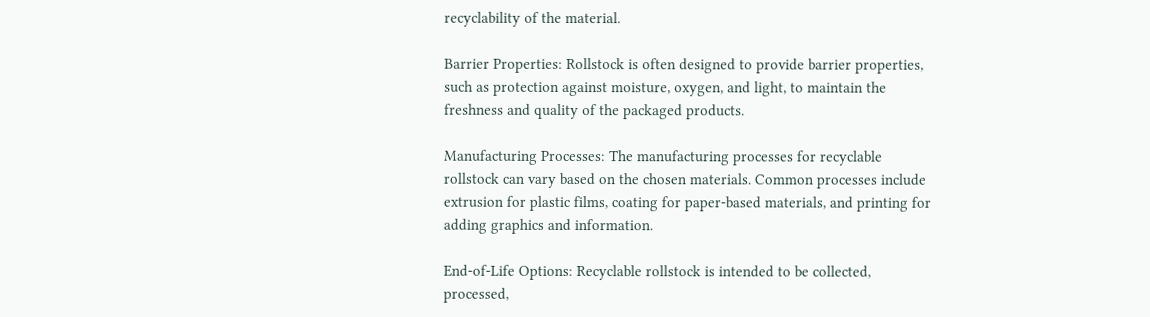recyclability of the material.

Barrier Properties: Rollstock is often designed to provide barrier properties, such as protection against moisture, oxygen, and light, to maintain the freshness and quality of the packaged products.

Manufacturing Processes: The manufacturing processes for recyclable rollstock can vary based on the chosen materials. Common processes include extrusion for plastic films, coating for paper-based materials, and printing for adding graphics and information.

End-of-Life Options: Recyclable rollstock is intended to be collected, processed,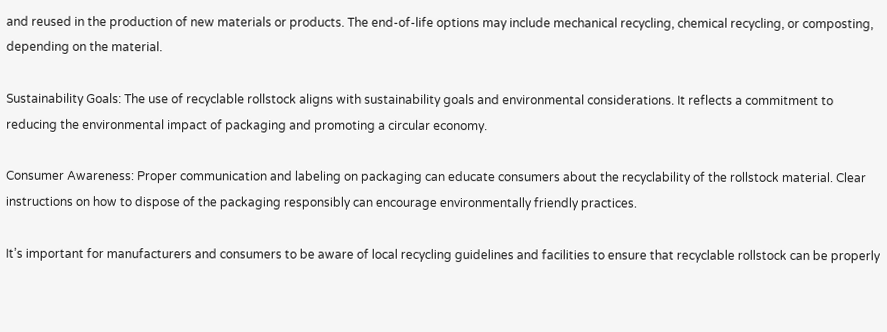and reused in the production of new materials or products. The end-of-life options may include mechanical recycling, chemical recycling, or composting, depending on the material.

Sustainability Goals: The use of recyclable rollstock aligns with sustainability goals and environmental considerations. It reflects a commitment to reducing the environmental impact of packaging and promoting a circular economy.

Consumer Awareness: Proper communication and labeling on packaging can educate consumers about the recyclability of the rollstock material. Clear instructions on how to dispose of the packaging responsibly can encourage environmentally friendly practices.

It’s important for manufacturers and consumers to be aware of local recycling guidelines and facilities to ensure that recyclable rollstock can be properly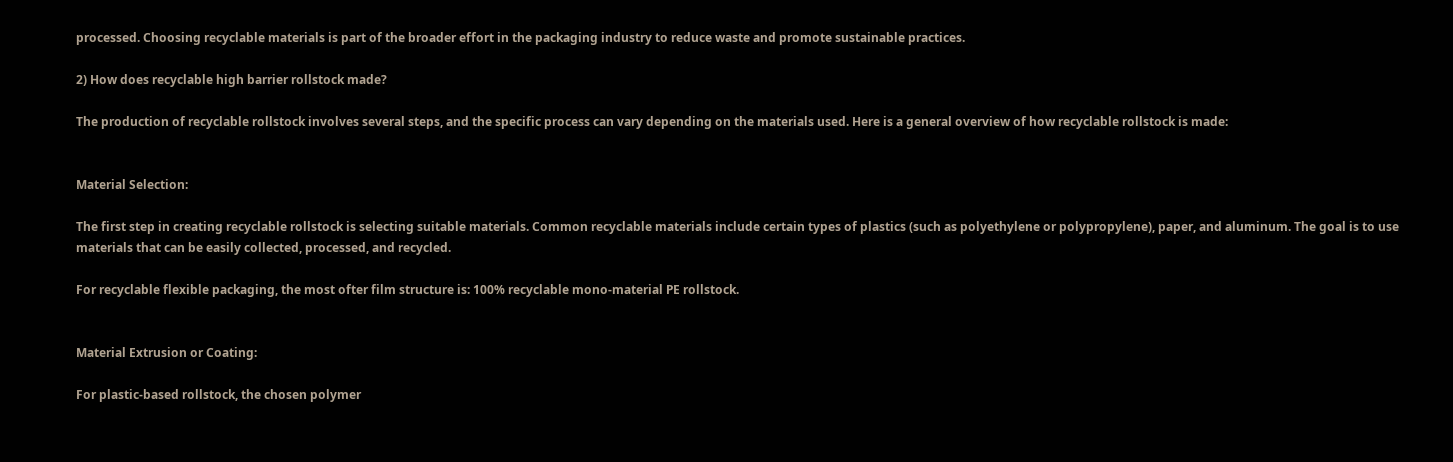processed. Choosing recyclable materials is part of the broader effort in the packaging industry to reduce waste and promote sustainable practices.

2) How does recyclable high barrier rollstock made?

The production of recyclable rollstock involves several steps, and the specific process can vary depending on the materials used. Here is a general overview of how recyclable rollstock is made:


Material Selection:

The first step in creating recyclable rollstock is selecting suitable materials. Common recyclable materials include certain types of plastics (such as polyethylene or polypropylene), paper, and aluminum. The goal is to use materials that can be easily collected, processed, and recycled.

For recyclable flexible packaging, the most ofter film structure is: 100% recyclable mono-material PE rollstock.


Material Extrusion or Coating:

For plastic-based rollstock, the chosen polymer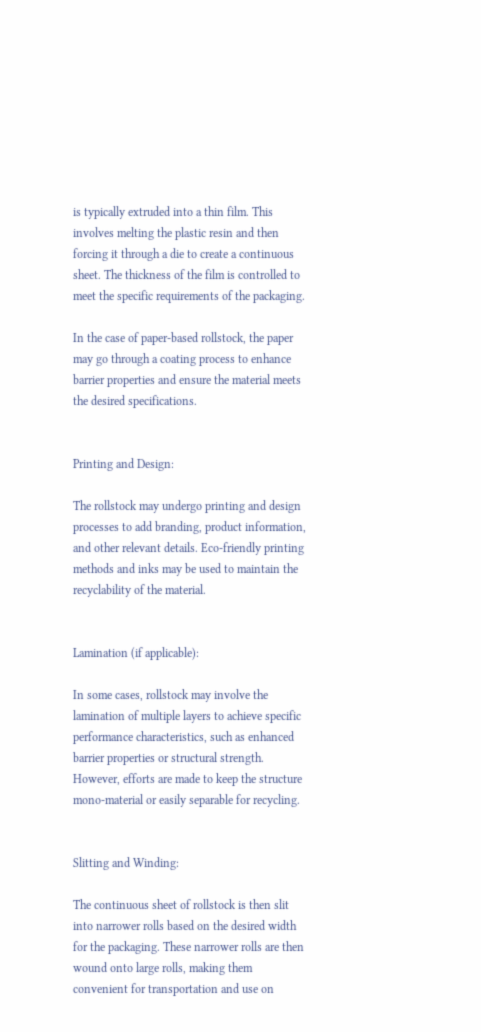is typically extruded into a thin film. This involves melting the plastic resin and then forcing it through a die to create a continuous sheet. The thickness of the film is controlled to meet the specific requirements of the packaging.

In the case of paper-based rollstock, the paper may go through a coating process to enhance barrier properties and ensure the material meets the desired specifications.


Printing and Design:

The rollstock may undergo printing and design processes to add branding, product information, and other relevant details. Eco-friendly printing methods and inks may be used to maintain the recyclability of the material.


Lamination (if applicable):

In some cases, rollstock may involve the lamination of multiple layers to achieve specific performance characteristics, such as enhanced barrier properties or structural strength. However, efforts are made to keep the structure mono-material or easily separable for recycling.


Slitting and Winding:

The continuous sheet of rollstock is then slit into narrower rolls based on the desired width for the packaging. These narrower rolls are then wound onto large rolls, making them convenient for transportation and use on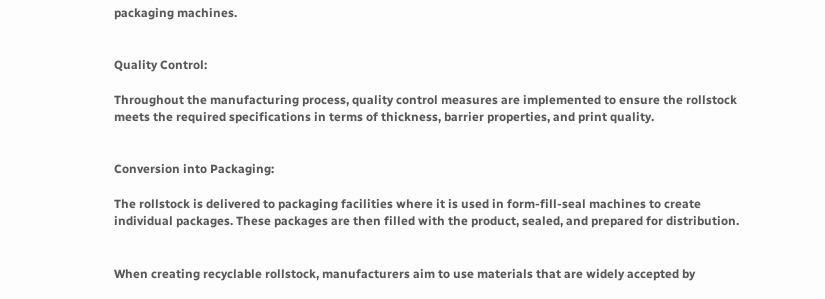packaging machines.


Quality Control:

Throughout the manufacturing process, quality control measures are implemented to ensure the rollstock meets the required specifications in terms of thickness, barrier properties, and print quality.


Conversion into Packaging:

The rollstock is delivered to packaging facilities where it is used in form-fill-seal machines to create individual packages. These packages are then filled with the product, sealed, and prepared for distribution.


When creating recyclable rollstock, manufacturers aim to use materials that are widely accepted by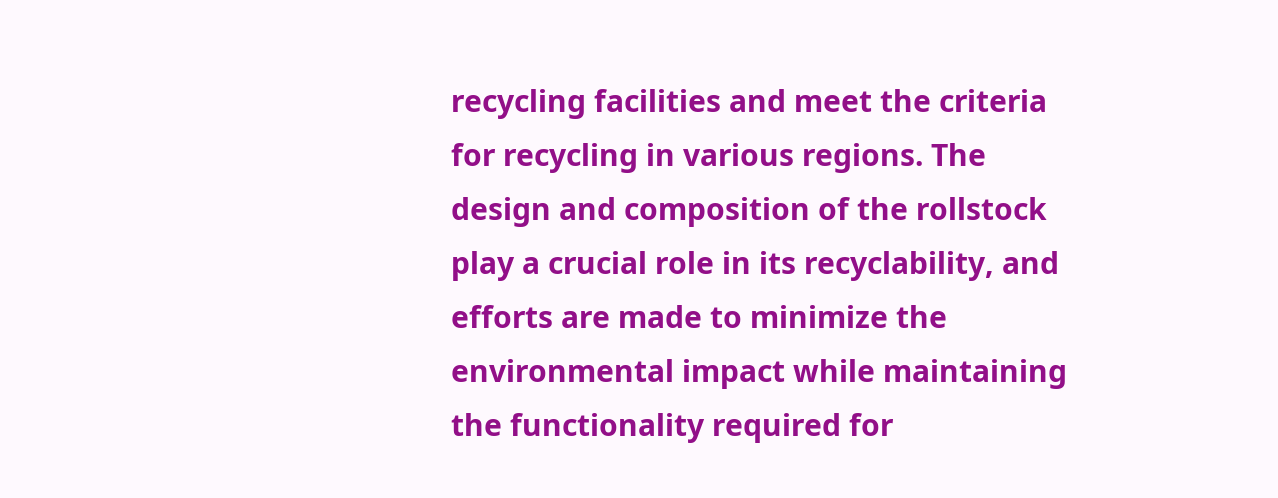recycling facilities and meet the criteria for recycling in various regions. The design and composition of the rollstock play a crucial role in its recyclability, and efforts are made to minimize the environmental impact while maintaining the functionality required for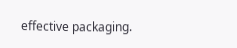effective packaging.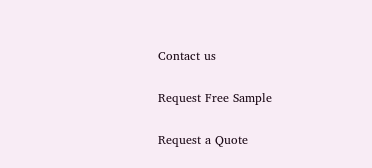Contact us

Request Free Sample

Request a Quote